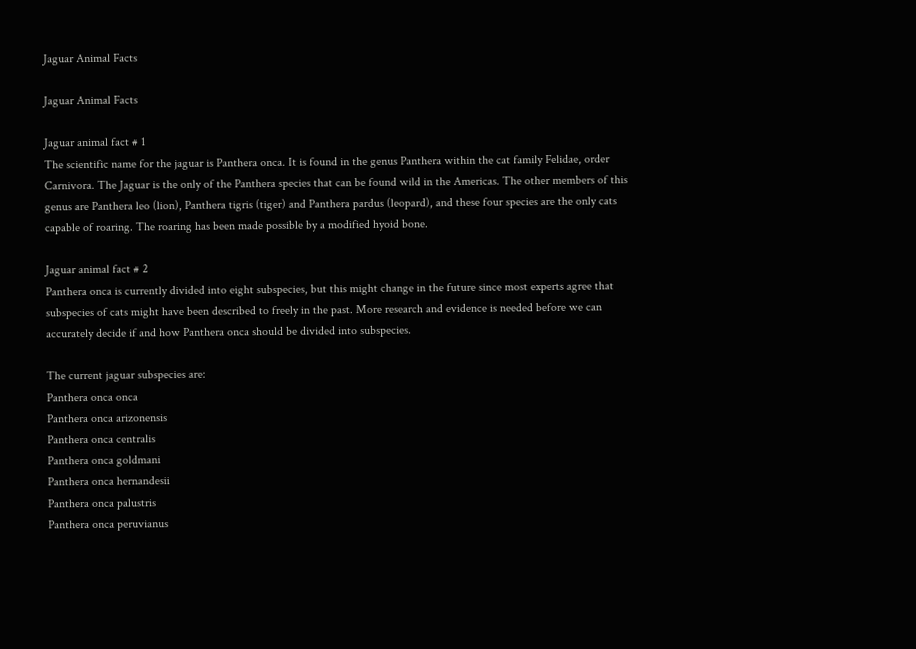Jaguar Animal Facts

Jaguar Animal Facts

Jaguar animal fact # 1
The scientific name for the jaguar is Panthera onca. It is found in the genus Panthera within the cat family Felidae, order Carnivora. The Jaguar is the only of the Panthera species that can be found wild in the Americas. The other members of this genus are Panthera leo (lion), Panthera tigris (tiger) and Panthera pardus (leopard), and these four species are the only cats capable of roaring. The roaring has been made possible by a modified hyoid bone.

Jaguar animal fact # 2
Panthera onca is currently divided into eight subspecies, but this might change in the future since most experts agree that subspecies of cats might have been described to freely in the past. More research and evidence is needed before we can accurately decide if and how Panthera onca should be divided into subspecies.

The current jaguar subspecies are:
Panthera onca onca
Panthera onca arizonensis
Panthera onca centralis
Panthera onca goldmani
Panthera onca hernandesii
Panthera onca palustris
Panthera onca peruvianus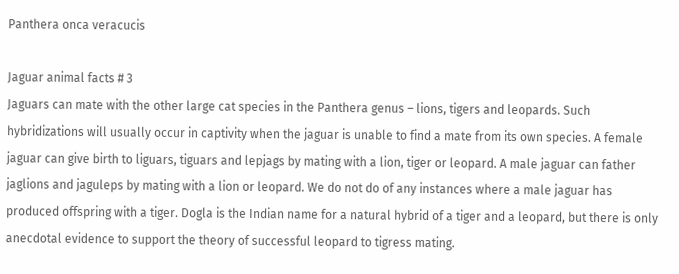Panthera onca veracucis

Jaguar animal facts # 3
Jaguars can mate with the other large cat species in the Panthera genus – lions, tigers and leopards. Such hybridizations will usually occur in captivity when the jaguar is unable to find a mate from its own species. A female jaguar can give birth to liguars, tiguars and lepjags by mating with a lion, tiger or leopard. A male jaguar can father jaglions and jaguleps by mating with a lion or leopard. We do not do of any instances where a male jaguar has produced offspring with a tiger. Dogla is the Indian name for a natural hybrid of a tiger and a leopard, but there is only anecdotal evidence to support the theory of successful leopard to tigress mating.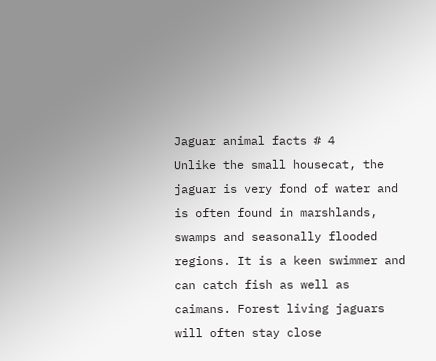Jaguar animal facts # 4
Unlike the small housecat, the jaguar is very fond of water and is often found in marshlands, swamps and seasonally flooded regions. It is a keen swimmer and can catch fish as well as caimans. Forest living jaguars will often stay close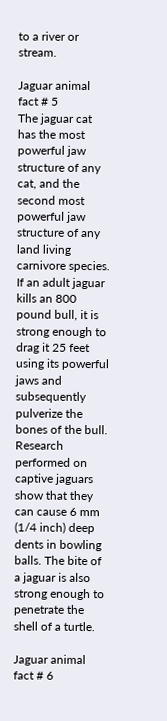to a river or stream.

Jaguar animal fact # 5
The jaguar cat has the most powerful jaw structure of any cat, and the second most powerful jaw structure of any land living carnivore species. If an adult jaguar kills an 800 pound bull, it is strong enough to drag it 25 feet using its powerful jaws and subsequently pulverize the bones of the bull. Research performed on captive jaguars show that they can cause 6 mm (1/4 inch) deep dents in bowling balls. The bite of a jaguar is also strong enough to penetrate the shell of a turtle.

Jaguar animal fact # 6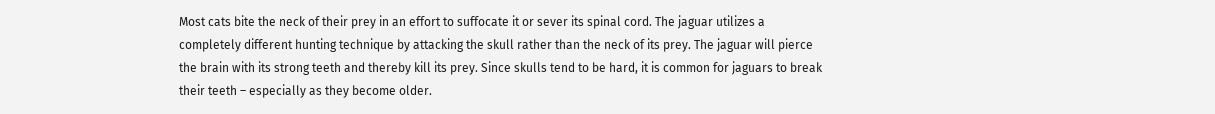Most cats bite the neck of their prey in an effort to suffocate it or sever its spinal cord. The jaguar utilizes a completely different hunting technique by attacking the skull rather than the neck of its prey. The jaguar will pierce the brain with its strong teeth and thereby kill its prey. Since skulls tend to be hard, it is common for jaguars to break their teeth – especially as they become older.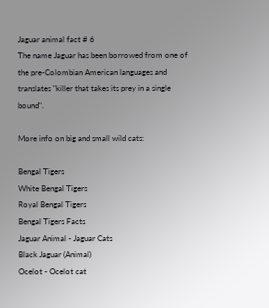Jaguar animal fact # 6
The name Jaguar has been borrowed from one of the pre-Colombian American languages and translates "killer that takes its prey in a single bound".

More info on big and small wild cats:

Bengal Tigers
White Bengal Tigers
Royal Bengal Tigers
Bengal Tigers Facts
Jaguar Animal - Jaguar Cats
Black Jaguar (Animal)
Ocelot - Ocelot cat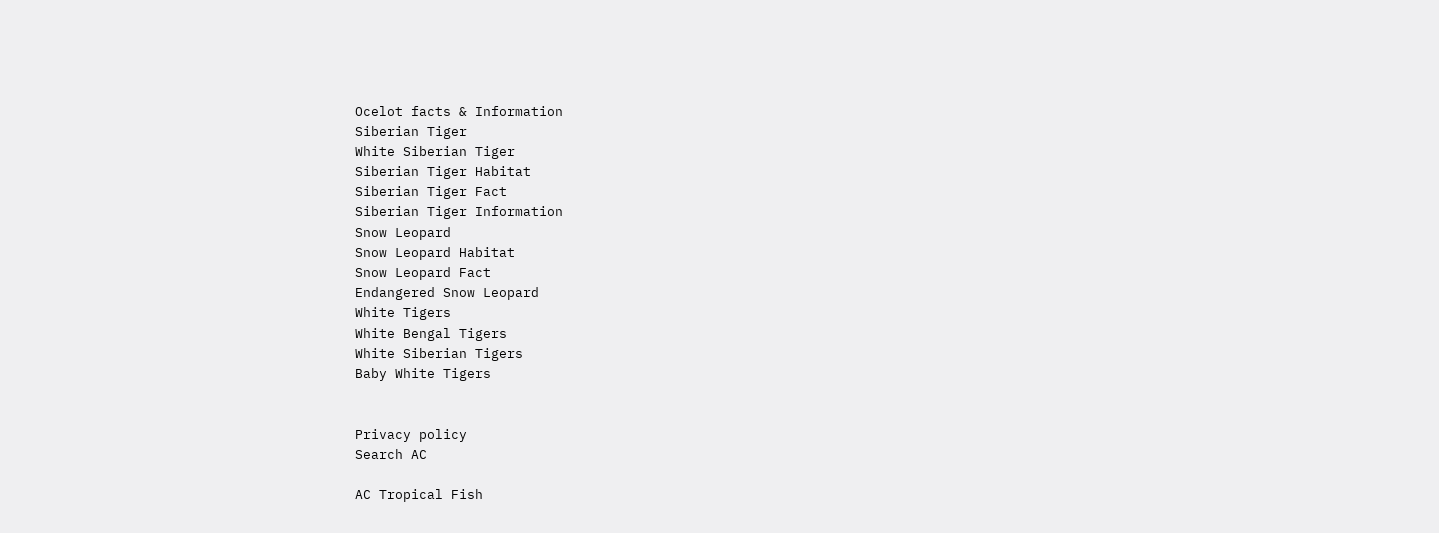Ocelot facts & Information
Siberian Tiger
White Siberian Tiger
Siberian Tiger Habitat
Siberian Tiger Fact
Siberian Tiger Information
Snow Leopard
Snow Leopard Habitat
Snow Leopard Fact
Endangered Snow Leopard
White Tigers
White Bengal Tigers
White Siberian Tigers
Baby White Tigers


Privacy policy
Search AC

AC Tropical Fish